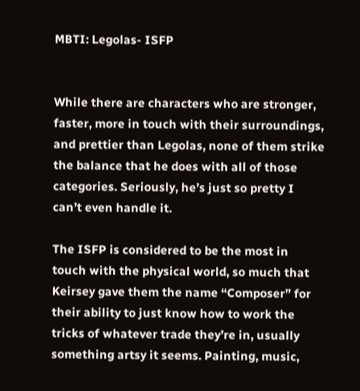MBTI: Legolas- ISFP


While there are characters who are stronger, faster, more in touch with their surroundings, and prettier than Legolas, none of them strike the balance that he does with all of those categories. Seriously, he’s just so pretty I can’t even handle it.

The ISFP is considered to be the most in touch with the physical world, so much that Keirsey gave them the name “Composer” for their ability to just know how to work the tricks of whatever trade they’re in, usually something artsy it seems. Painting, music,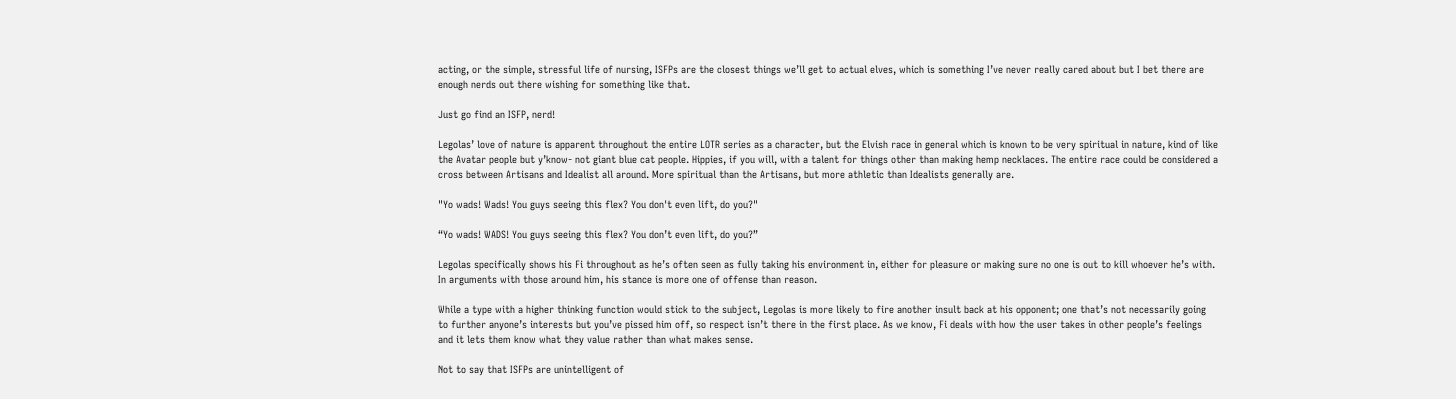acting, or the simple, stressful life of nursing, ISFPs are the closest things we’ll get to actual elves, which is something I’ve never really cared about but I bet there are enough nerds out there wishing for something like that.

Just go find an ISFP, nerd!

Legolas’ love of nature is apparent throughout the entire LOTR series as a character, but the Elvish race in general which is known to be very spiritual in nature, kind of like the Avatar people but y’know- not giant blue cat people. Hippies, if you will, with a talent for things other than making hemp necklaces. The entire race could be considered a cross between Artisans and Idealist all around. More spiritual than the Artisans, but more athletic than Idealists generally are.

"Yo wads! Wads! You guys seeing this flex? You don't even lift, do you?"

“Yo wads! WADS! You guys seeing this flex? You don’t even lift, do you?”

Legolas specifically shows his Fi throughout as he’s often seen as fully taking his environment in, either for pleasure or making sure no one is out to kill whoever he’s with. In arguments with those around him, his stance is more one of offense than reason.

While a type with a higher thinking function would stick to the subject, Legolas is more likely to fire another insult back at his opponent; one that’s not necessarily going to further anyone’s interests but you’ve pissed him off, so respect isn’t there in the first place. As we know, Fi deals with how the user takes in other people’s feelings and it lets them know what they value rather than what makes sense.

Not to say that ISFPs are unintelligent of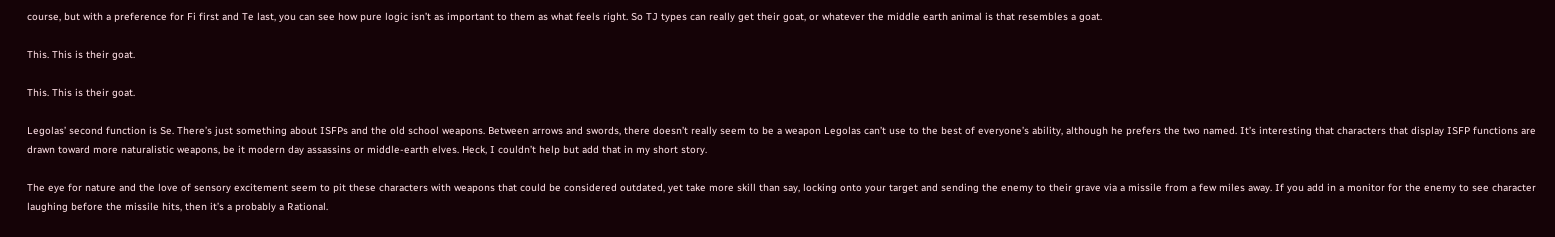course, but with a preference for Fi first and Te last, you can see how pure logic isn’t as important to them as what feels right. So TJ types can really get their goat, or whatever the middle earth animal is that resembles a goat.

This. This is their goat.

This. This is their goat.

Legolas’ second function is Se. There’s just something about ISFPs and the old school weapons. Between arrows and swords, there doesn’t really seem to be a weapon Legolas can’t use to the best of everyone’s ability, although he prefers the two named. It’s interesting that characters that display ISFP functions are drawn toward more naturalistic weapons, be it modern day assassins or middle-earth elves. Heck, I couldn’t help but add that in my short story.

The eye for nature and the love of sensory excitement seem to pit these characters with weapons that could be considered outdated, yet take more skill than say, locking onto your target and sending the enemy to their grave via a missile from a few miles away. If you add in a monitor for the enemy to see character laughing before the missile hits, then it’s a probably a Rational.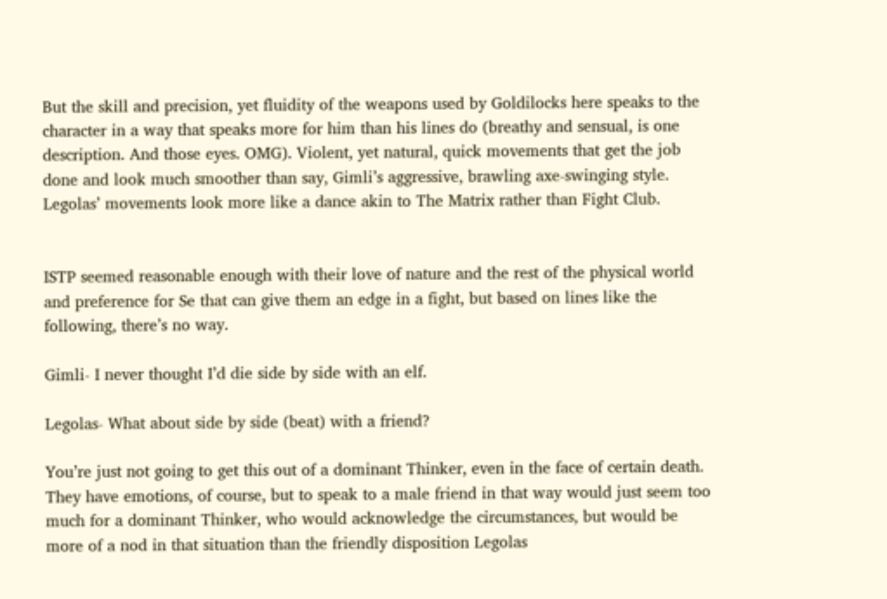But the skill and precision, yet fluidity of the weapons used by Goldilocks here speaks to the character in a way that speaks more for him than his lines do (breathy and sensual, is one description. And those eyes. OMG). Violent, yet natural, quick movements that get the job done and look much smoother than say, Gimli’s aggressive, brawling axe-swinging style. Legolas’ movements look more like a dance akin to The Matrix rather than Fight Club.


ISTP seemed reasonable enough with their love of nature and the rest of the physical world and preference for Se that can give them an edge in a fight, but based on lines like the following, there’s no way.

Gimli- I never thought I’d die side by side with an elf.

Legolas- What about side by side (beat) with a friend?

You’re just not going to get this out of a dominant Thinker, even in the face of certain death. They have emotions, of course, but to speak to a male friend in that way would just seem too much for a dominant Thinker, who would acknowledge the circumstances, but would be more of a nod in that situation than the friendly disposition Legolas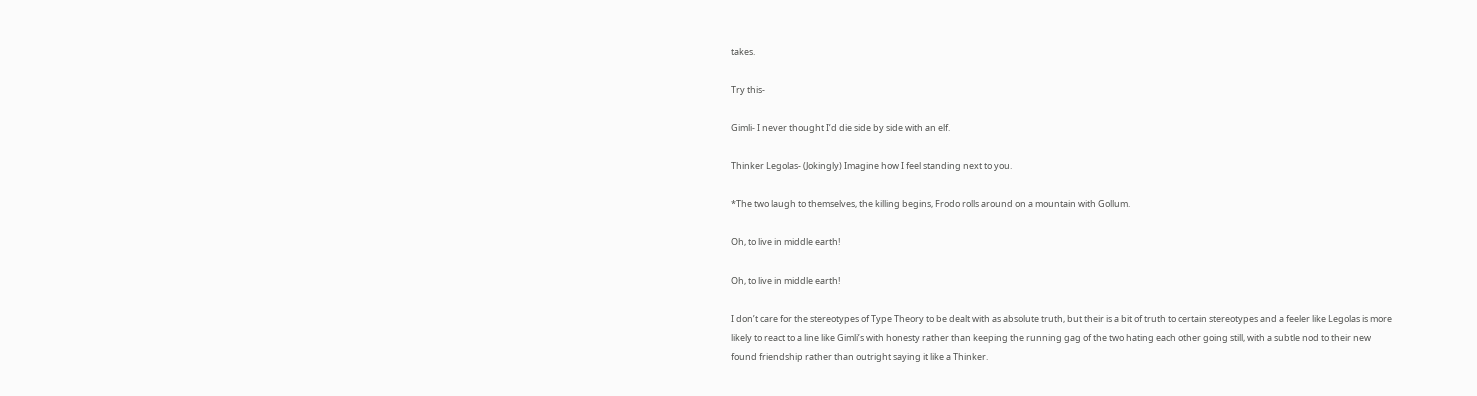takes.

Try this-

Gimli- I never thought I’d die side by side with an elf.

Thinker Legolas- (Jokingly) Imagine how I feel standing next to you.

*The two laugh to themselves, the killing begins, Frodo rolls around on a mountain with Gollum.

Oh, to live in middle earth!

Oh, to live in middle earth!

I don’t care for the stereotypes of Type Theory to be dealt with as absolute truth, but their is a bit of truth to certain stereotypes and a feeler like Legolas is more likely to react to a line like Gimli’s with honesty rather than keeping the running gag of the two hating each other going still, with a subtle nod to their new found friendship rather than outright saying it like a Thinker.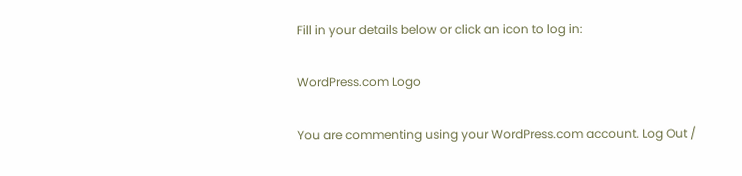Fill in your details below or click an icon to log in:

WordPress.com Logo

You are commenting using your WordPress.com account. Log Out /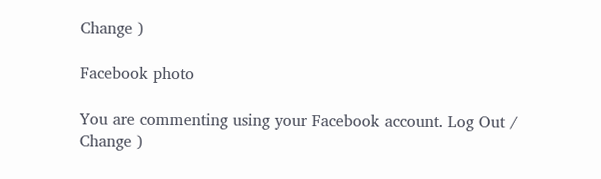Change )

Facebook photo

You are commenting using your Facebook account. Log Out /  Change )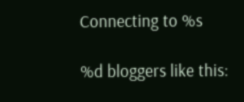Connecting to %s

%d bloggers like this: